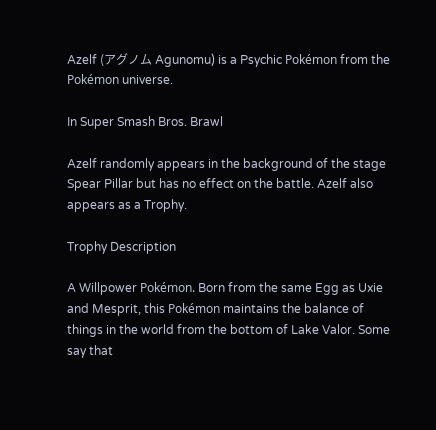Azelf (アグノム Agunomu) is a Psychic Pokémon from the Pokémon universe.

In Super Smash Bros. Brawl

Azelf randomly appears in the background of the stage Spear Pillar but has no effect on the battle. Azelf also appears as a Trophy.

Trophy Description

A Willpower Pokémon. Born from the same Egg as Uxie and Mesprit, this Pokémon maintains the balance of things in the world from the bottom of Lake Valor. Some say that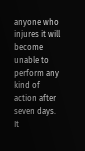anyone who injures it will become unable to perform any kind of action after seven days. It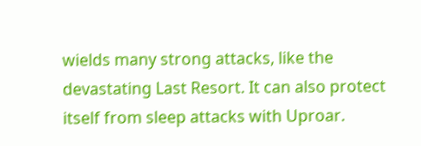wields many strong attacks, like the devastating Last Resort. It can also protect itself from sleep attacks with Uproar.